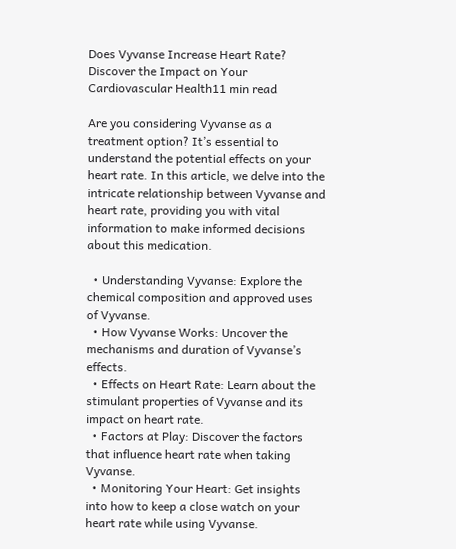Does Vyvanse Increase Heart Rate? Discover the Impact on Your Cardiovascular Health11 min read

Are you considering Vyvanse as a treatment option? It’s essential to understand the potential effects on your heart rate. In this article, we delve into the intricate relationship between Vyvanse and heart rate, providing you with vital information to make informed decisions about this medication.

  • Understanding Vyvanse: Explore the chemical composition and approved uses of Vyvanse.
  • How Vyvanse Works: Uncover the mechanisms and duration of Vyvanse’s effects.
  • Effects on Heart Rate: Learn about the stimulant properties of Vyvanse and its impact on heart rate.
  • Factors at Play: Discover the factors that influence heart rate when taking Vyvanse.
  • Monitoring Your Heart: Get insights into how to keep a close watch on your heart rate while using Vyvanse.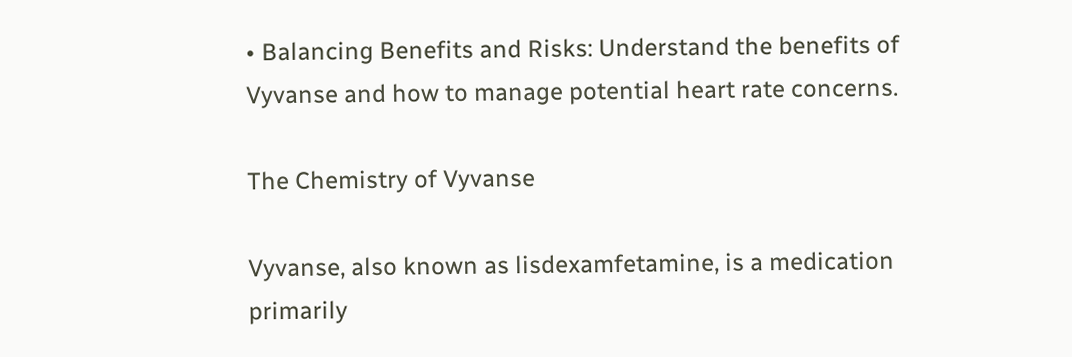• Balancing Benefits and Risks: Understand the benefits of Vyvanse and how to manage potential heart rate concerns.

The Chemistry of Vyvanse

Vyvanse, also known as lisdexamfetamine, is a medication primarily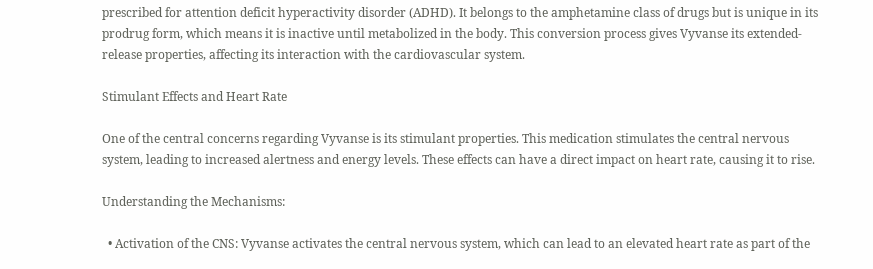prescribed for attention deficit hyperactivity disorder (ADHD). It belongs to the amphetamine class of drugs but is unique in its prodrug form, which means it is inactive until metabolized in the body. This conversion process gives Vyvanse its extended-release properties, affecting its interaction with the cardiovascular system.

Stimulant Effects and Heart Rate

One of the central concerns regarding Vyvanse is its stimulant properties. This medication stimulates the central nervous system, leading to increased alertness and energy levels. These effects can have a direct impact on heart rate, causing it to rise.

Understanding the Mechanisms:

  • Activation of the CNS: Vyvanse activates the central nervous system, which can lead to an elevated heart rate as part of the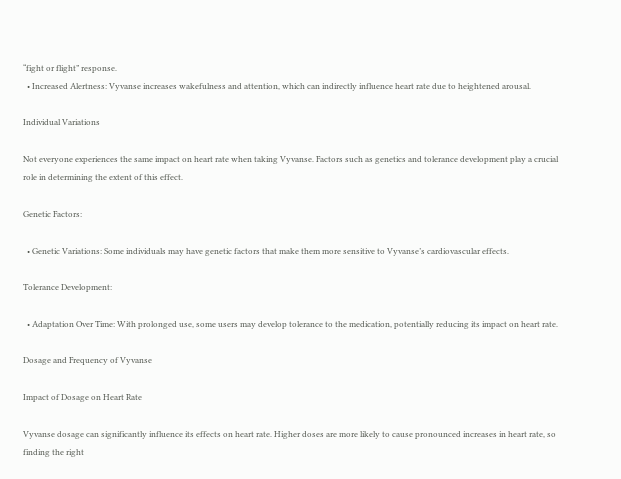“fight or flight” response.
  • Increased Alertness: Vyvanse increases wakefulness and attention, which can indirectly influence heart rate due to heightened arousal.

Individual Variations

Not everyone experiences the same impact on heart rate when taking Vyvanse. Factors such as genetics and tolerance development play a crucial role in determining the extent of this effect.

Genetic Factors:

  • Genetic Variations: Some individuals may have genetic factors that make them more sensitive to Vyvanse’s cardiovascular effects.

Tolerance Development:

  • Adaptation Over Time: With prolonged use, some users may develop tolerance to the medication, potentially reducing its impact on heart rate.

Dosage and Frequency of Vyvanse

Impact of Dosage on Heart Rate

Vyvanse dosage can significantly influence its effects on heart rate. Higher doses are more likely to cause pronounced increases in heart rate, so finding the right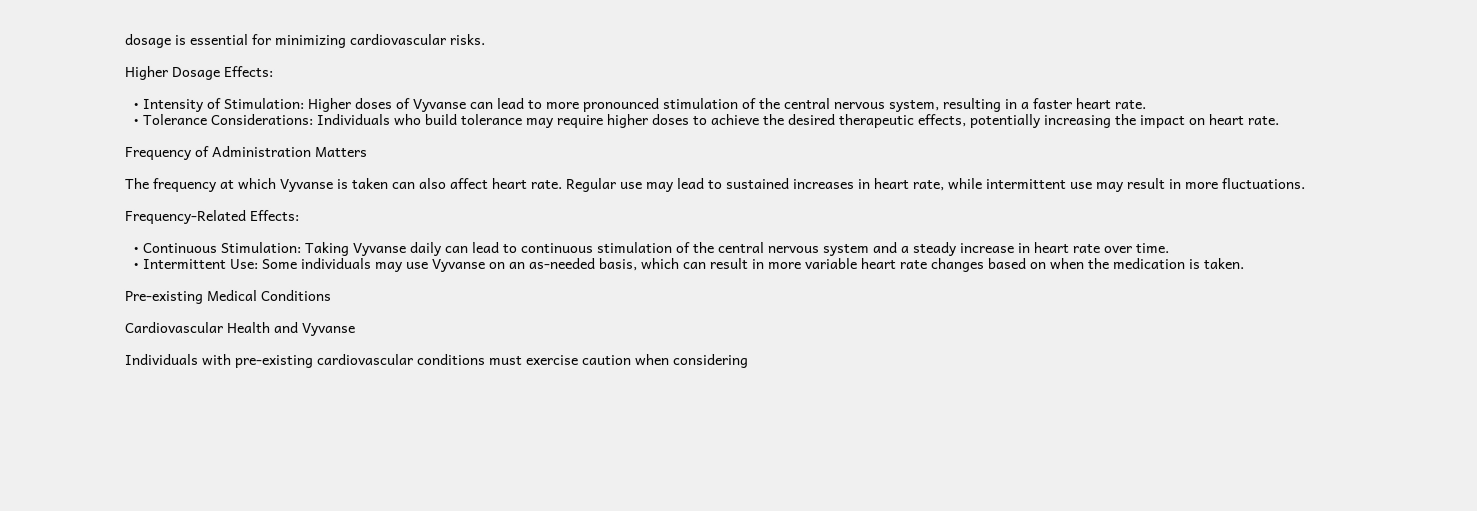dosage is essential for minimizing cardiovascular risks.

Higher Dosage Effects:

  • Intensity of Stimulation: Higher doses of Vyvanse can lead to more pronounced stimulation of the central nervous system, resulting in a faster heart rate.
  • Tolerance Considerations: Individuals who build tolerance may require higher doses to achieve the desired therapeutic effects, potentially increasing the impact on heart rate.

Frequency of Administration Matters

The frequency at which Vyvanse is taken can also affect heart rate. Regular use may lead to sustained increases in heart rate, while intermittent use may result in more fluctuations.

Frequency-Related Effects:

  • Continuous Stimulation: Taking Vyvanse daily can lead to continuous stimulation of the central nervous system and a steady increase in heart rate over time.
  • Intermittent Use: Some individuals may use Vyvanse on an as-needed basis, which can result in more variable heart rate changes based on when the medication is taken.

Pre-existing Medical Conditions

Cardiovascular Health and Vyvanse

Individuals with pre-existing cardiovascular conditions must exercise caution when considering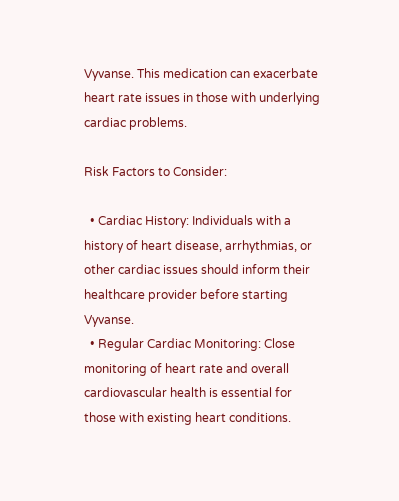Vyvanse. This medication can exacerbate heart rate issues in those with underlying cardiac problems.

Risk Factors to Consider:

  • Cardiac History: Individuals with a history of heart disease, arrhythmias, or other cardiac issues should inform their healthcare provider before starting Vyvanse.
  • Regular Cardiac Monitoring: Close monitoring of heart rate and overall cardiovascular health is essential for those with existing heart conditions.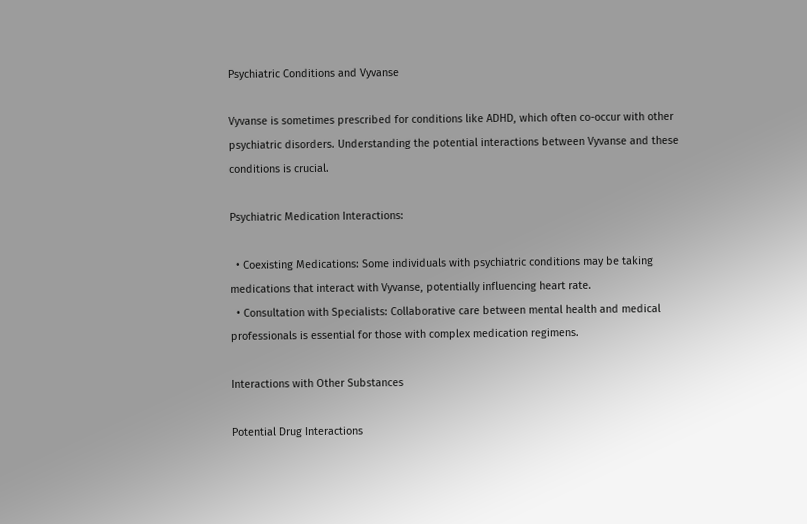Psychiatric Conditions and Vyvanse

Vyvanse is sometimes prescribed for conditions like ADHD, which often co-occur with other psychiatric disorders. Understanding the potential interactions between Vyvanse and these conditions is crucial.

Psychiatric Medication Interactions:

  • Coexisting Medications: Some individuals with psychiatric conditions may be taking medications that interact with Vyvanse, potentially influencing heart rate.
  • Consultation with Specialists: Collaborative care between mental health and medical professionals is essential for those with complex medication regimens.

Interactions with Other Substances

Potential Drug Interactions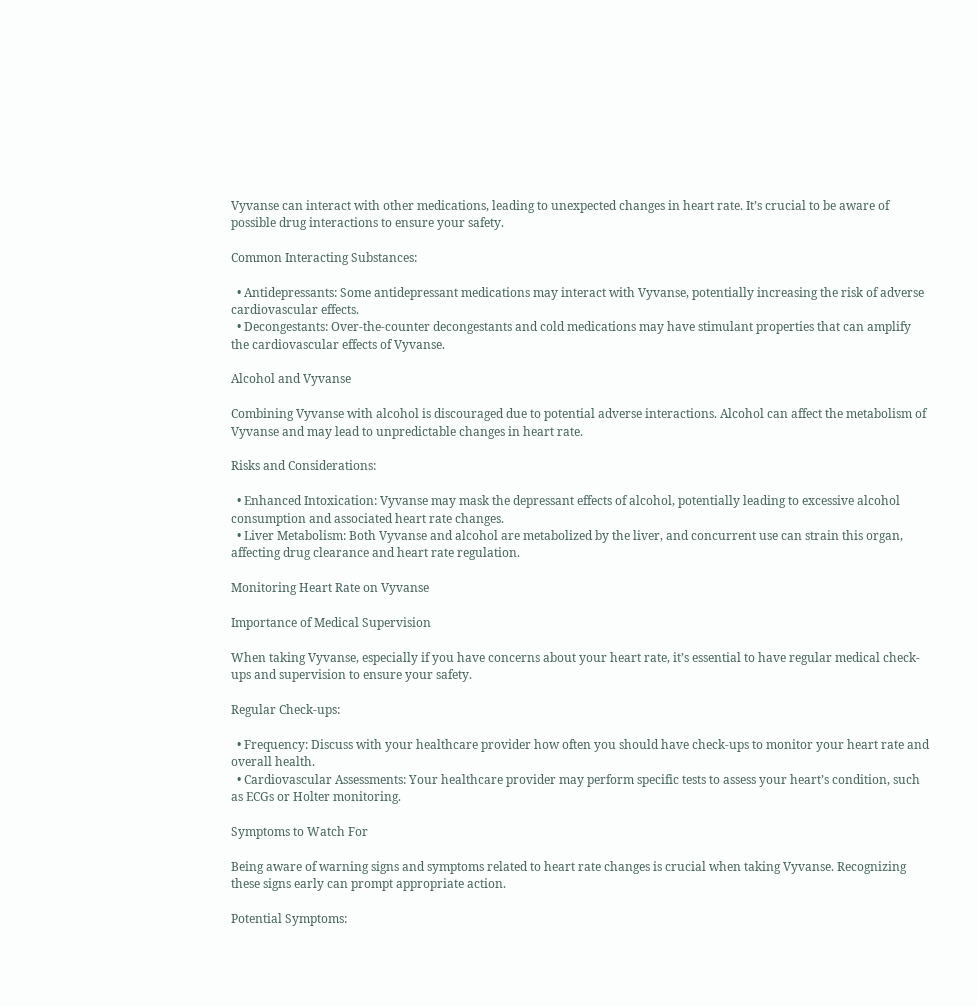Vyvanse can interact with other medications, leading to unexpected changes in heart rate. It’s crucial to be aware of possible drug interactions to ensure your safety.

Common Interacting Substances:

  • Antidepressants: Some antidepressant medications may interact with Vyvanse, potentially increasing the risk of adverse cardiovascular effects.
  • Decongestants: Over-the-counter decongestants and cold medications may have stimulant properties that can amplify the cardiovascular effects of Vyvanse.

Alcohol and Vyvanse

Combining Vyvanse with alcohol is discouraged due to potential adverse interactions. Alcohol can affect the metabolism of Vyvanse and may lead to unpredictable changes in heart rate.

Risks and Considerations:

  • Enhanced Intoxication: Vyvanse may mask the depressant effects of alcohol, potentially leading to excessive alcohol consumption and associated heart rate changes.
  • Liver Metabolism: Both Vyvanse and alcohol are metabolized by the liver, and concurrent use can strain this organ, affecting drug clearance and heart rate regulation.

Monitoring Heart Rate on Vyvanse

Importance of Medical Supervision

When taking Vyvanse, especially if you have concerns about your heart rate, it’s essential to have regular medical check-ups and supervision to ensure your safety.

Regular Check-ups:

  • Frequency: Discuss with your healthcare provider how often you should have check-ups to monitor your heart rate and overall health.
  • Cardiovascular Assessments: Your healthcare provider may perform specific tests to assess your heart’s condition, such as ECGs or Holter monitoring.

Symptoms to Watch For

Being aware of warning signs and symptoms related to heart rate changes is crucial when taking Vyvanse. Recognizing these signs early can prompt appropriate action.

Potential Symptoms: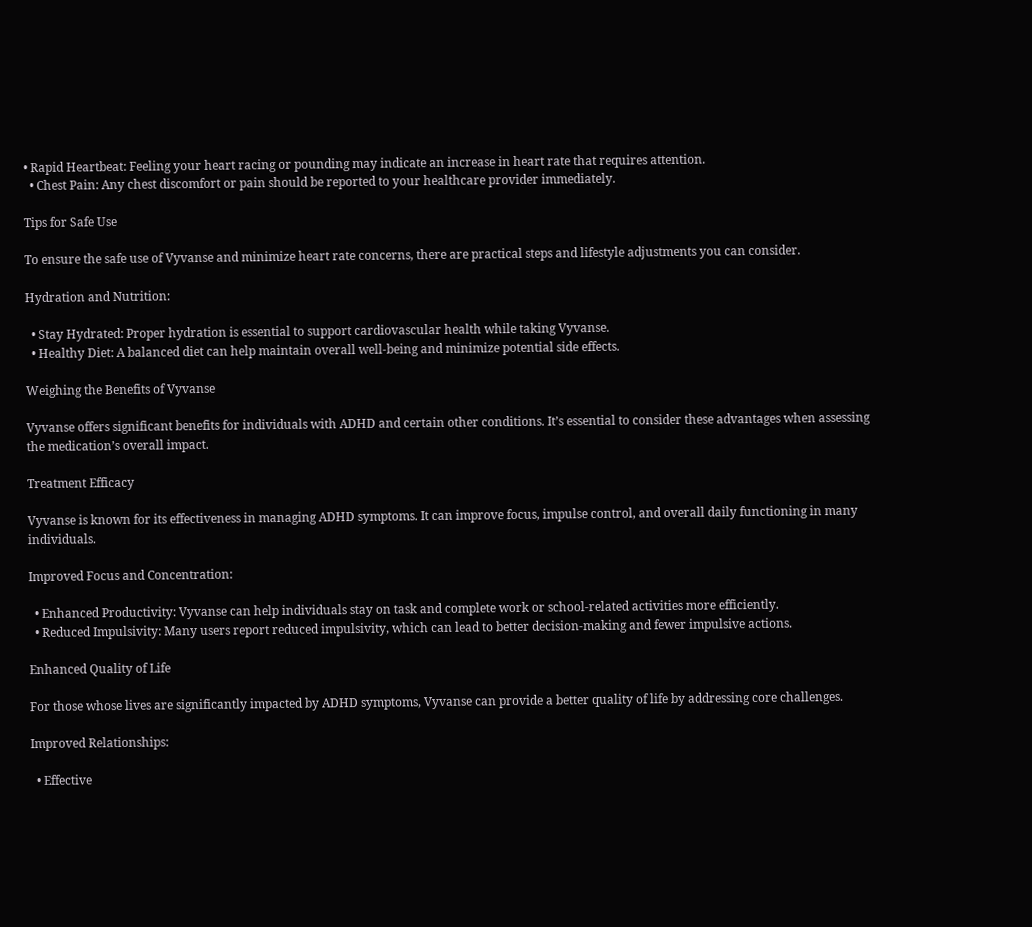• Rapid Heartbeat: Feeling your heart racing or pounding may indicate an increase in heart rate that requires attention.
  • Chest Pain: Any chest discomfort or pain should be reported to your healthcare provider immediately.

Tips for Safe Use

To ensure the safe use of Vyvanse and minimize heart rate concerns, there are practical steps and lifestyle adjustments you can consider.

Hydration and Nutrition:

  • Stay Hydrated: Proper hydration is essential to support cardiovascular health while taking Vyvanse.
  • Healthy Diet: A balanced diet can help maintain overall well-being and minimize potential side effects.

Weighing the Benefits of Vyvanse

Vyvanse offers significant benefits for individuals with ADHD and certain other conditions. It’s essential to consider these advantages when assessing the medication’s overall impact.

Treatment Efficacy

Vyvanse is known for its effectiveness in managing ADHD symptoms. It can improve focus, impulse control, and overall daily functioning in many individuals.

Improved Focus and Concentration:

  • Enhanced Productivity: Vyvanse can help individuals stay on task and complete work or school-related activities more efficiently.
  • Reduced Impulsivity: Many users report reduced impulsivity, which can lead to better decision-making and fewer impulsive actions.

Enhanced Quality of Life

For those whose lives are significantly impacted by ADHD symptoms, Vyvanse can provide a better quality of life by addressing core challenges.

Improved Relationships:

  • Effective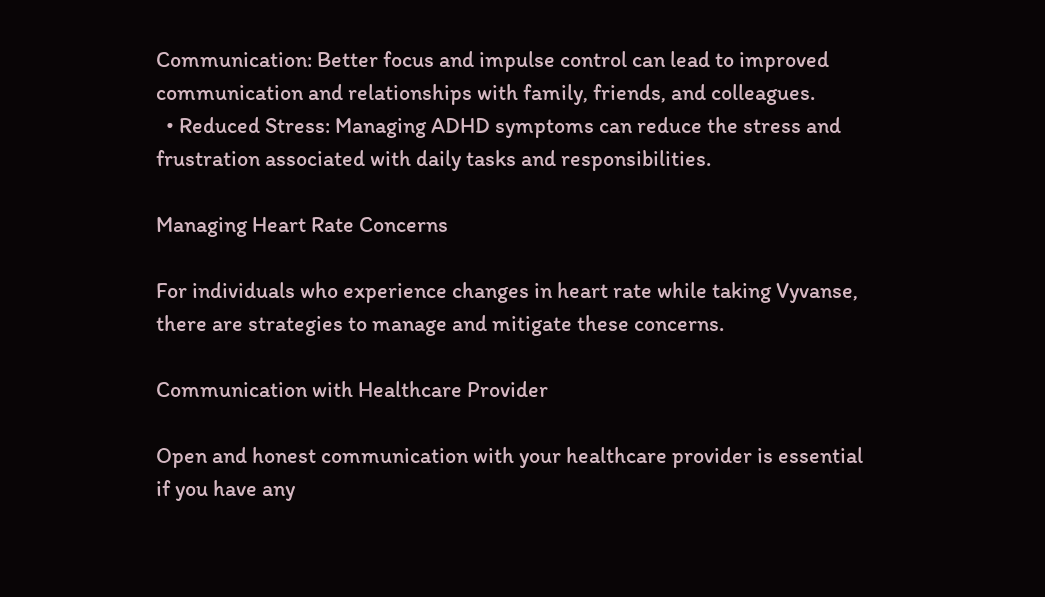Communication: Better focus and impulse control can lead to improved communication and relationships with family, friends, and colleagues.
  • Reduced Stress: Managing ADHD symptoms can reduce the stress and frustration associated with daily tasks and responsibilities.

Managing Heart Rate Concerns

For individuals who experience changes in heart rate while taking Vyvanse, there are strategies to manage and mitigate these concerns.

Communication with Healthcare Provider

Open and honest communication with your healthcare provider is essential if you have any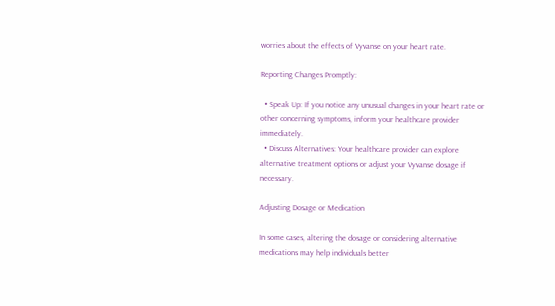worries about the effects of Vyvanse on your heart rate.

Reporting Changes Promptly:

  • Speak Up: If you notice any unusual changes in your heart rate or other concerning symptoms, inform your healthcare provider immediately.
  • Discuss Alternatives: Your healthcare provider can explore alternative treatment options or adjust your Vyvanse dosage if necessary.

Adjusting Dosage or Medication

In some cases, altering the dosage or considering alternative medications may help individuals better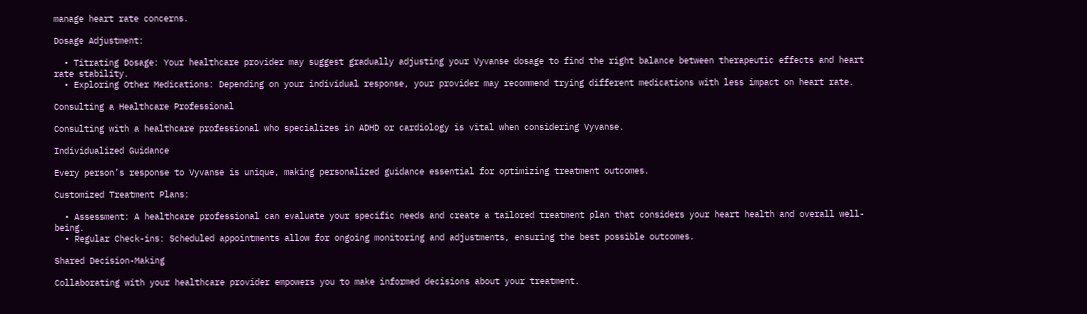manage heart rate concerns.

Dosage Adjustment:

  • Titrating Dosage: Your healthcare provider may suggest gradually adjusting your Vyvanse dosage to find the right balance between therapeutic effects and heart rate stability.
  • Exploring Other Medications: Depending on your individual response, your provider may recommend trying different medications with less impact on heart rate.

Consulting a Healthcare Professional

Consulting with a healthcare professional who specializes in ADHD or cardiology is vital when considering Vyvanse.

Individualized Guidance

Every person’s response to Vyvanse is unique, making personalized guidance essential for optimizing treatment outcomes.

Customized Treatment Plans:

  • Assessment: A healthcare professional can evaluate your specific needs and create a tailored treatment plan that considers your heart health and overall well-being.
  • Regular Check-ins: Scheduled appointments allow for ongoing monitoring and adjustments, ensuring the best possible outcomes.

Shared Decision-Making

Collaborating with your healthcare provider empowers you to make informed decisions about your treatment.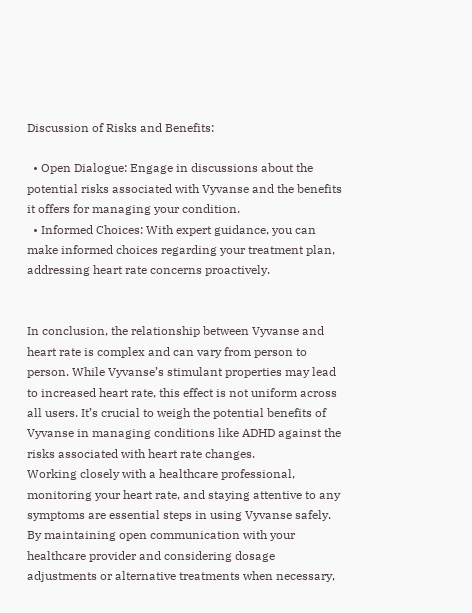Discussion of Risks and Benefits:

  • Open Dialogue: Engage in discussions about the potential risks associated with Vyvanse and the benefits it offers for managing your condition.
  • Informed Choices: With expert guidance, you can make informed choices regarding your treatment plan, addressing heart rate concerns proactively.


In conclusion, the relationship between Vyvanse and heart rate is complex and can vary from person to person. While Vyvanse’s stimulant properties may lead to increased heart rate, this effect is not uniform across all users. It’s crucial to weigh the potential benefits of Vyvanse in managing conditions like ADHD against the risks associated with heart rate changes.
Working closely with a healthcare professional, monitoring your heart rate, and staying attentive to any symptoms are essential steps in using Vyvanse safely. By maintaining open communication with your healthcare provider and considering dosage adjustments or alternative treatments when necessary,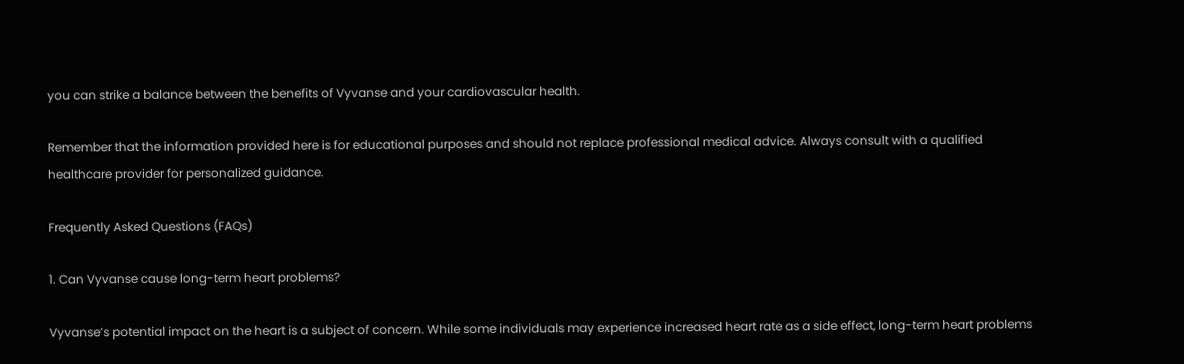you can strike a balance between the benefits of Vyvanse and your cardiovascular health.

Remember that the information provided here is for educational purposes and should not replace professional medical advice. Always consult with a qualified healthcare provider for personalized guidance.

Frequently Asked Questions (FAQs)

1. Can Vyvanse cause long-term heart problems?

Vyvanse’s potential impact on the heart is a subject of concern. While some individuals may experience increased heart rate as a side effect, long-term heart problems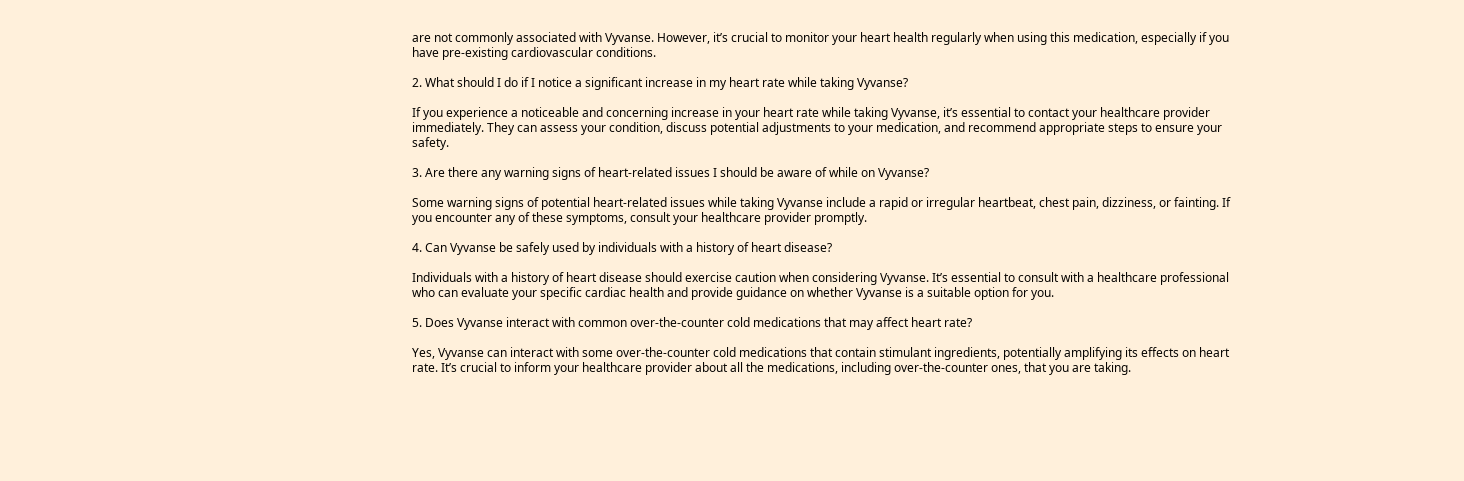are not commonly associated with Vyvanse. However, it’s crucial to monitor your heart health regularly when using this medication, especially if you have pre-existing cardiovascular conditions.

2. What should I do if I notice a significant increase in my heart rate while taking Vyvanse?

If you experience a noticeable and concerning increase in your heart rate while taking Vyvanse, it’s essential to contact your healthcare provider immediately. They can assess your condition, discuss potential adjustments to your medication, and recommend appropriate steps to ensure your safety.

3. Are there any warning signs of heart-related issues I should be aware of while on Vyvanse?

Some warning signs of potential heart-related issues while taking Vyvanse include a rapid or irregular heartbeat, chest pain, dizziness, or fainting. If you encounter any of these symptoms, consult your healthcare provider promptly.

4. Can Vyvanse be safely used by individuals with a history of heart disease?

Individuals with a history of heart disease should exercise caution when considering Vyvanse. It’s essential to consult with a healthcare professional who can evaluate your specific cardiac health and provide guidance on whether Vyvanse is a suitable option for you.

5. Does Vyvanse interact with common over-the-counter cold medications that may affect heart rate?

Yes, Vyvanse can interact with some over-the-counter cold medications that contain stimulant ingredients, potentially amplifying its effects on heart rate. It’s crucial to inform your healthcare provider about all the medications, including over-the-counter ones, that you are taking.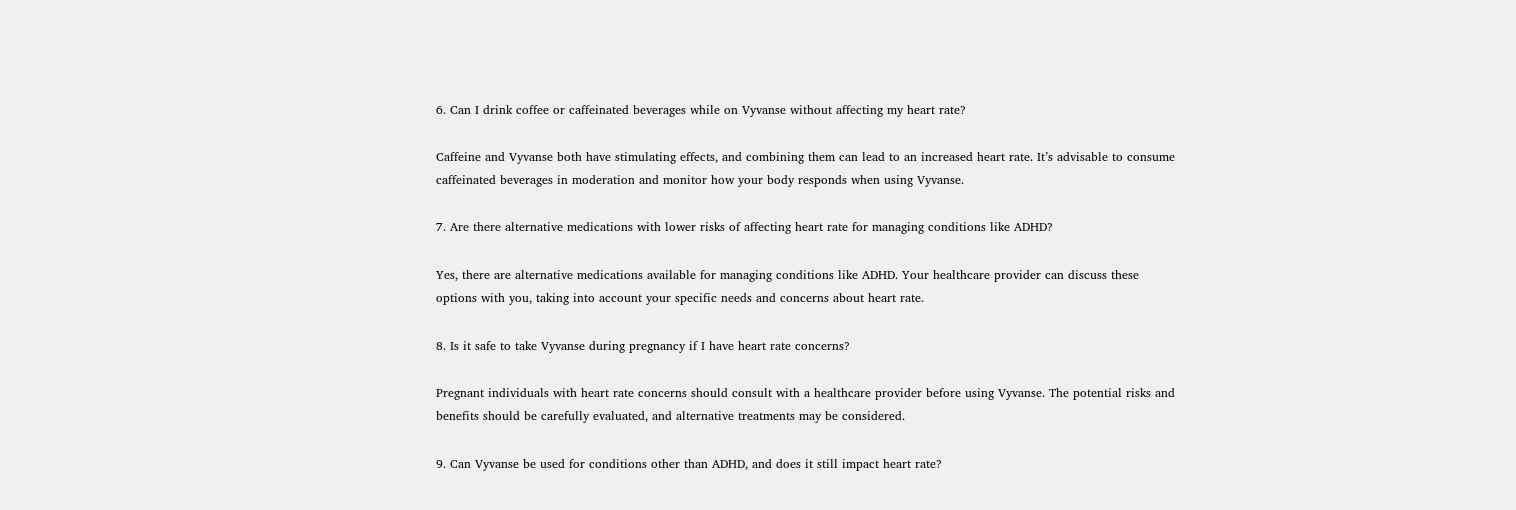6. Can I drink coffee or caffeinated beverages while on Vyvanse without affecting my heart rate?

Caffeine and Vyvanse both have stimulating effects, and combining them can lead to an increased heart rate. It’s advisable to consume caffeinated beverages in moderation and monitor how your body responds when using Vyvanse.

7. Are there alternative medications with lower risks of affecting heart rate for managing conditions like ADHD?

Yes, there are alternative medications available for managing conditions like ADHD. Your healthcare provider can discuss these options with you, taking into account your specific needs and concerns about heart rate.

8. Is it safe to take Vyvanse during pregnancy if I have heart rate concerns?

Pregnant individuals with heart rate concerns should consult with a healthcare provider before using Vyvanse. The potential risks and benefits should be carefully evaluated, and alternative treatments may be considered.

9. Can Vyvanse be used for conditions other than ADHD, and does it still impact heart rate?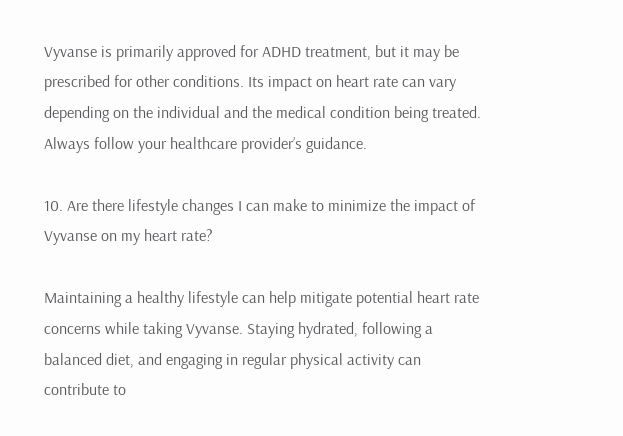Vyvanse is primarily approved for ADHD treatment, but it may be prescribed for other conditions. Its impact on heart rate can vary depending on the individual and the medical condition being treated. Always follow your healthcare provider’s guidance.

10. Are there lifestyle changes I can make to minimize the impact of Vyvanse on my heart rate?

Maintaining a healthy lifestyle can help mitigate potential heart rate concerns while taking Vyvanse. Staying hydrated, following a balanced diet, and engaging in regular physical activity can contribute to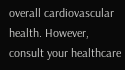overall cardiovascular health. However, consult your healthcare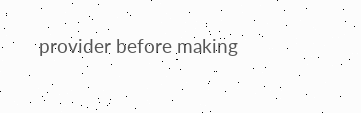provider before making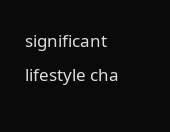significant lifestyle cha